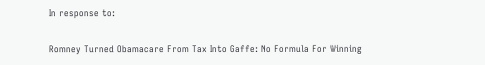In response to:

Romney Turned Obamacare From Tax Into Gaffe: No Formula For Winning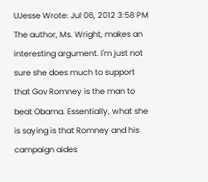UJesse Wrote: Jul 06, 2012 3:58 PM
The author, Ms. Wright, makes an interesting argument. I'm just not sure she does much to support that Gov Romney is the man to beat Obama. Essentially, what she is saying is that Romney and his campaign aides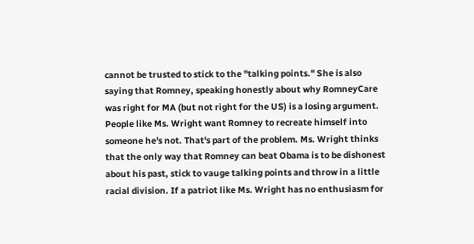cannot be trusted to stick to the "talking points." She is also saying that Romney, speaking honestly about why RomneyCare was right for MA (but not right for the US) is a losing argument. People like Ms. Wright want Romney to recreate himself into someone he's not. That's part of the problem. Ms. Wright thinks that the only way that Romney can beat Obama is to be dishonest about his past, stick to vauge talking points and throw in a little racial division. If a patriot like Ms. Wright has no enthusiasm for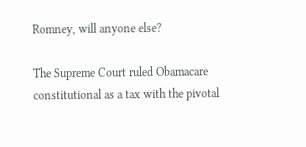Romney, will anyone else?

The Supreme Court ruled Obamacare constitutional as a tax with the pivotal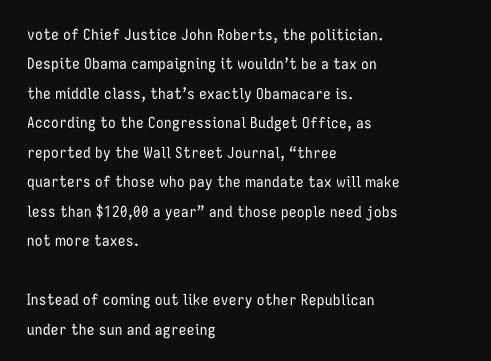vote of Chief Justice John Roberts, the politician. Despite Obama campaigning it wouldn’t be a tax on the middle class, that’s exactly Obamacare is. According to the Congressional Budget Office, as reported by the Wall Street Journal, “three quarters of those who pay the mandate tax will make less than $120,00 a year” and those people need jobs not more taxes.

Instead of coming out like every other Republican under the sun and agreeing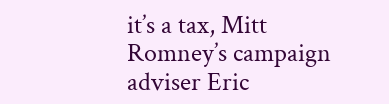it’s a tax, Mitt Romney’s campaign adviser Eric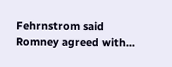Fehrnstrom said Romney agreed with...